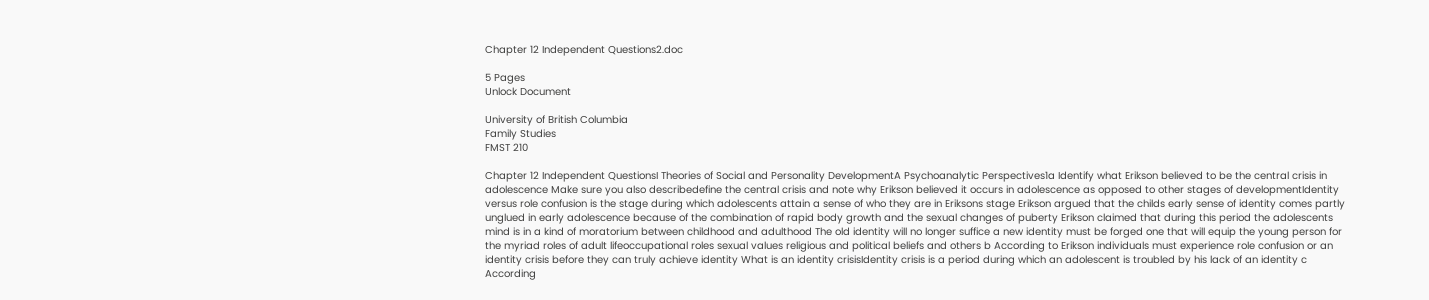Chapter 12 Independent Questions2.doc

5 Pages
Unlock Document

University of British Columbia
Family Studies
FMST 210

Chapter 12 Independent QuestionsI Theories of Social and Personality DevelopmentA Psychoanalytic Perspectives1a Identify what Erikson believed to be the central crisis in adolescence Make sure you also describedefine the central crisis and note why Erikson believed it occurs in adolescence as opposed to other stages of developmentIdentity versus role confusion is the stage during which adolescents attain a sense of who they are in Eriksons stage Erikson argued that the childs early sense of identity comes partly unglued in early adolescence because of the combination of rapid body growth and the sexual changes of puberty Erikson claimed that during this period the adolescents mind is in a kind of moratorium between childhood and adulthood The old identity will no longer suffice a new identity must be forged one that will equip the young person for the myriad roles of adult lifeoccupational roles sexual values religious and political beliefs and others b According to Erikson individuals must experience role confusion or an identity crisis before they can truly achieve identity What is an identity crisisIdentity crisis is a period during which an adolescent is troubled by his lack of an identity c According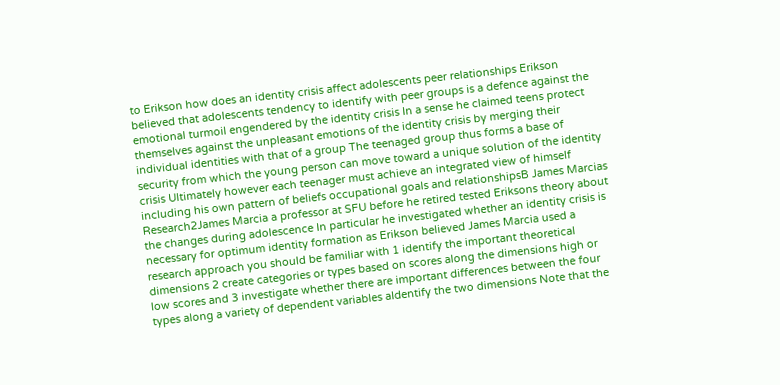to Erikson how does an identity crisis affect adolescents peer relationships Erikson believed that adolescents tendency to identify with peer groups is a defence against the emotional turmoil engendered by the identity crisis In a sense he claimed teens protect themselves against the unpleasant emotions of the identity crisis by merging their individual identities with that of a group The teenaged group thus forms a base of security from which the young person can move toward a unique solution of the identity crisis Ultimately however each teenager must achieve an integrated view of himself including his own pattern of beliefs occupational goals and relationshipsB James Marcias Research2James Marcia a professor at SFU before he retired tested Eriksons theory about the changes during adolescence In particular he investigated whether an identity crisis is necessary for optimum identity formation as Erikson believed James Marcia used a research approach you should be familiar with 1 identify the important theoretical dimensions 2 create categories or types based on scores along the dimensions high or low scores and 3 investigate whether there are important differences between the four types along a variety of dependent variables aIdentify the two dimensions Note that the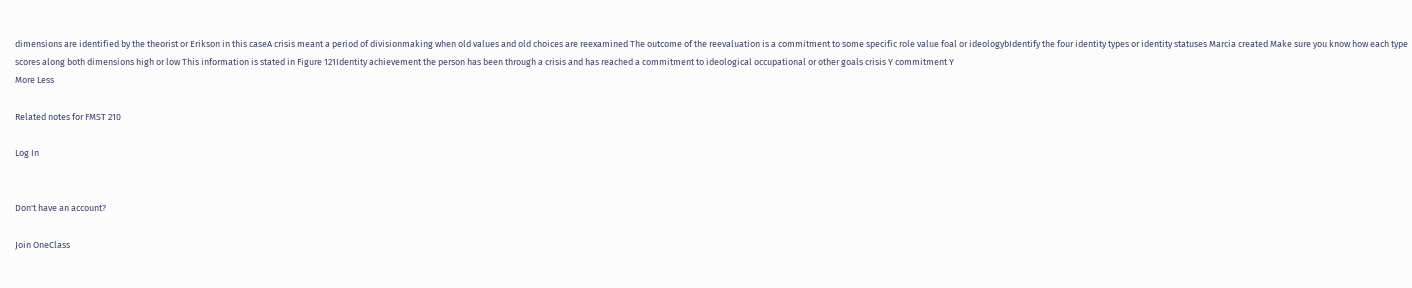dimensions are identified by the theorist or Erikson in this caseA crisis meant a period of divisionmaking when old values and old choices are reexamined The outcome of the reevaluation is a commitment to some specific role value foal or ideologybIdentify the four identity types or identity statuses Marcia created Make sure you know how each type scores along both dimensions high or low This information is stated in Figure 121Identity achievement the person has been through a crisis and has reached a commitment to ideological occupational or other goals crisis Y commitment Y
More Less

Related notes for FMST 210

Log In


Don't have an account?

Join OneClass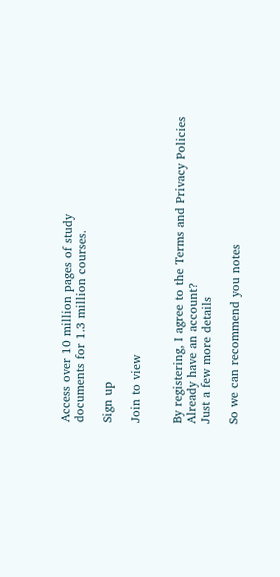Access over 10 million pages of study
documents for 1.3 million courses.

Sign up

Join to view


By registering, I agree to the Terms and Privacy Policies
Already have an account?
Just a few more details

So we can recommend you notes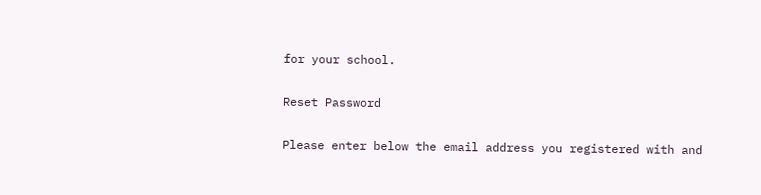for your school.

Reset Password

Please enter below the email address you registered with and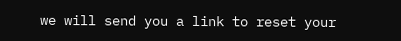we will send you a link to reset your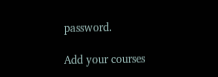password.

Add your courses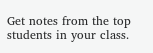Get notes from the top students in your class.